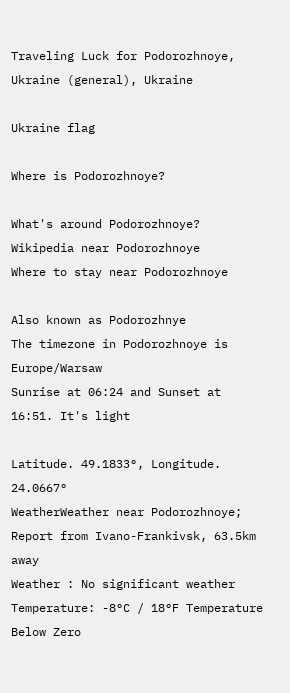Traveling Luck for Podorozhnoye, Ukraine (general), Ukraine

Ukraine flag

Where is Podorozhnoye?

What's around Podorozhnoye?
Wikipedia near Podorozhnoye
Where to stay near Podorozhnoye

Also known as Podorozhnye
The timezone in Podorozhnoye is Europe/Warsaw
Sunrise at 06:24 and Sunset at 16:51. It's light

Latitude. 49.1833°, Longitude. 24.0667°
WeatherWeather near Podorozhnoye; Report from Ivano-Frankivsk, 63.5km away
Weather : No significant weather
Temperature: -8°C / 18°F Temperature Below Zero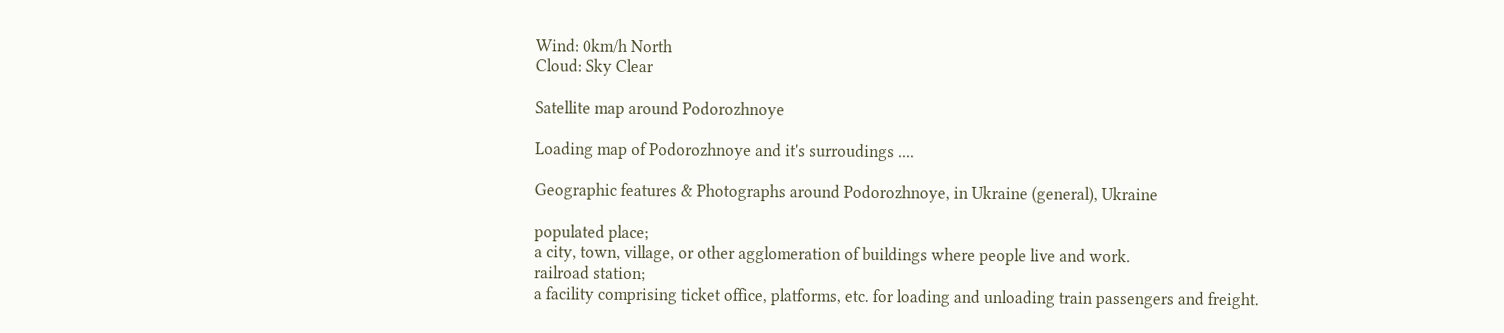Wind: 0km/h North
Cloud: Sky Clear

Satellite map around Podorozhnoye

Loading map of Podorozhnoye and it's surroudings ....

Geographic features & Photographs around Podorozhnoye, in Ukraine (general), Ukraine

populated place;
a city, town, village, or other agglomeration of buildings where people live and work.
railroad station;
a facility comprising ticket office, platforms, etc. for loading and unloading train passengers and freight.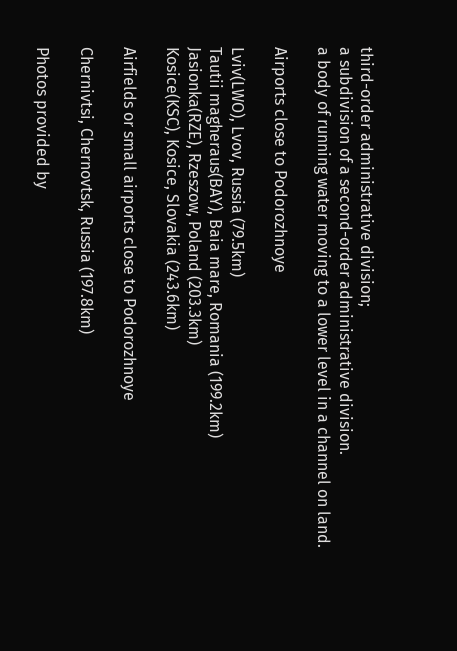third-order administrative division;
a subdivision of a second-order administrative division.
a body of running water moving to a lower level in a channel on land.

Airports close to Podorozhnoye

Lviv(LWO), Lvov, Russia (79.5km)
Tautii magheraus(BAY), Baia mare, Romania (199.2km)
Jasionka(RZE), Rzeszow, Poland (203.3km)
Kosice(KSC), Kosice, Slovakia (243.6km)

Airfields or small airports close to Podorozhnoye

Chernivtsi, Chernovtsk, Russia (197.8km)

Photos provided by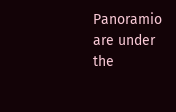Panoramio are under the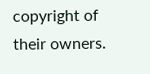copyright of their owners.